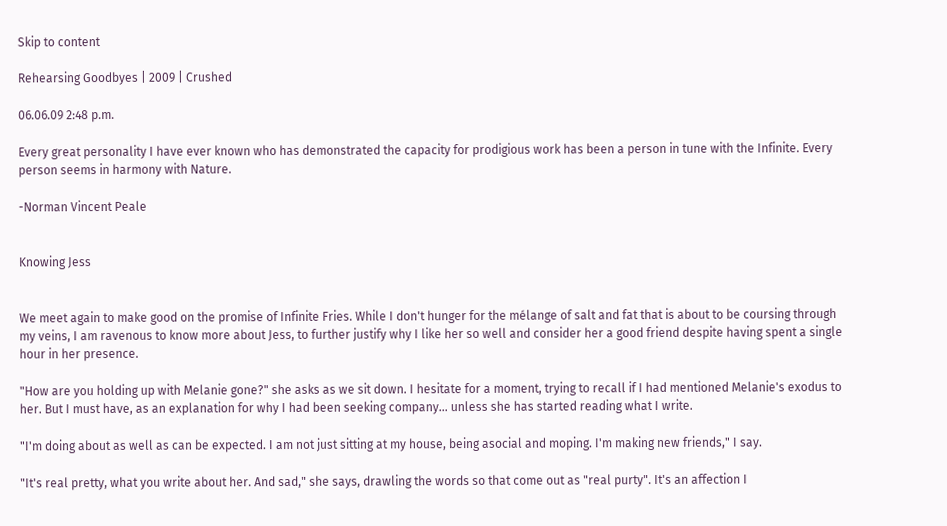Skip to content

Rehearsing Goodbyes | 2009 | Crushed

06.06.09 2:48 p.m.

Every great personality I have ever known who has demonstrated the capacity for prodigious work has been a person in tune with the Infinite. Every person seems in harmony with Nature.

-Norman Vincent Peale


Knowing Jess


We meet again to make good on the promise of Infinite Fries. While I don't hunger for the mélange of salt and fat that is about to be coursing through my veins, I am ravenous to know more about Jess, to further justify why I like her so well and consider her a good friend despite having spent a single hour in her presence.

"How are you holding up with Melanie gone?" she asks as we sit down. I hesitate for a moment, trying to recall if I had mentioned Melanie's exodus to her. But I must have, as an explanation for why I had been seeking company... unless she has started reading what I write.

"I'm doing about as well as can be expected. I am not just sitting at my house, being asocial and moping. I'm making new friends," I say.

"It's real pretty, what you write about her. And sad," she says, drawling the words so that come out as "real purty". It's an affection I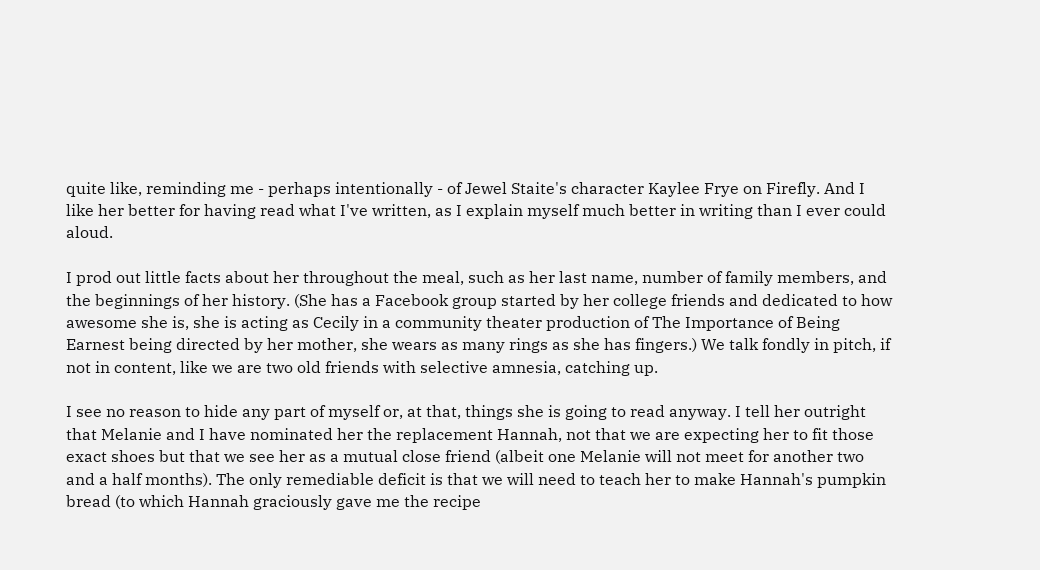quite like, reminding me - perhaps intentionally - of Jewel Staite's character Kaylee Frye on Firefly. And I like her better for having read what I've written, as I explain myself much better in writing than I ever could aloud.

I prod out little facts about her throughout the meal, such as her last name, number of family members, and the beginnings of her history. (She has a Facebook group started by her college friends and dedicated to how awesome she is, she is acting as Cecily in a community theater production of The Importance of Being Earnest being directed by her mother, she wears as many rings as she has fingers.) We talk fondly in pitch, if not in content, like we are two old friends with selective amnesia, catching up.

I see no reason to hide any part of myself or, at that, things she is going to read anyway. I tell her outright that Melanie and I have nominated her the replacement Hannah, not that we are expecting her to fit those exact shoes but that we see her as a mutual close friend (albeit one Melanie will not meet for another two and a half months). The only remediable deficit is that we will need to teach her to make Hannah's pumpkin bread (to which Hannah graciously gave me the recipe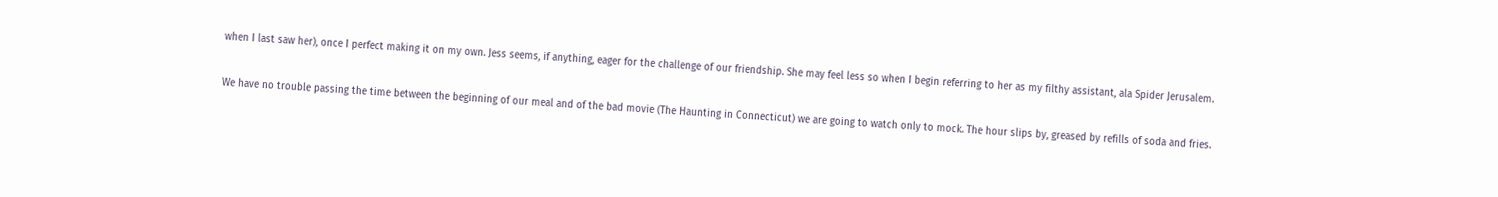when I last saw her), once I perfect making it on my own. Jess seems, if anything, eager for the challenge of our friendship. She may feel less so when I begin referring to her as my filthy assistant, ala Spider Jerusalem.

We have no trouble passing the time between the beginning of our meal and of the bad movie (The Haunting in Connecticut) we are going to watch only to mock. The hour slips by, greased by refills of soda and fries.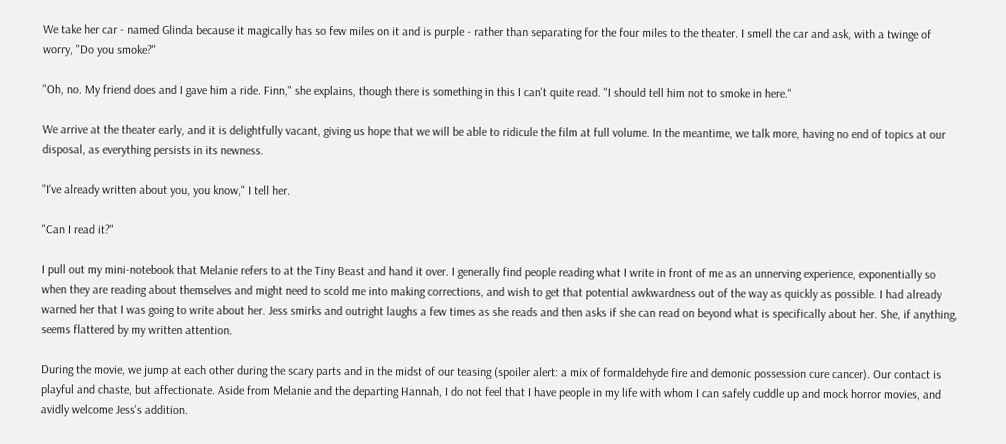We take her car - named Glinda because it magically has so few miles on it and is purple - rather than separating for the four miles to the theater. I smell the car and ask, with a twinge of worry, "Do you smoke?"

"Oh, no. My friend does and I gave him a ride. Finn," she explains, though there is something in this I can't quite read. "I should tell him not to smoke in here."

We arrive at the theater early, and it is delightfully vacant, giving us hope that we will be able to ridicule the film at full volume. In the meantime, we talk more, having no end of topics at our disposal, as everything persists in its newness.

"I've already written about you, you know," I tell her.

"Can I read it?"

I pull out my mini-notebook that Melanie refers to at the Tiny Beast and hand it over. I generally find people reading what I write in front of me as an unnerving experience, exponentially so when they are reading about themselves and might need to scold me into making corrections, and wish to get that potential awkwardness out of the way as quickly as possible. I had already warned her that I was going to write about her. Jess smirks and outright laughs a few times as she reads and then asks if she can read on beyond what is specifically about her. She, if anything, seems flattered by my written attention.

During the movie, we jump at each other during the scary parts and in the midst of our teasing (spoiler alert: a mix of formaldehyde fire and demonic possession cure cancer). Our contact is playful and chaste, but affectionate. Aside from Melanie and the departing Hannah, I do not feel that I have people in my life with whom I can safely cuddle up and mock horror movies, and avidly welcome Jess's addition.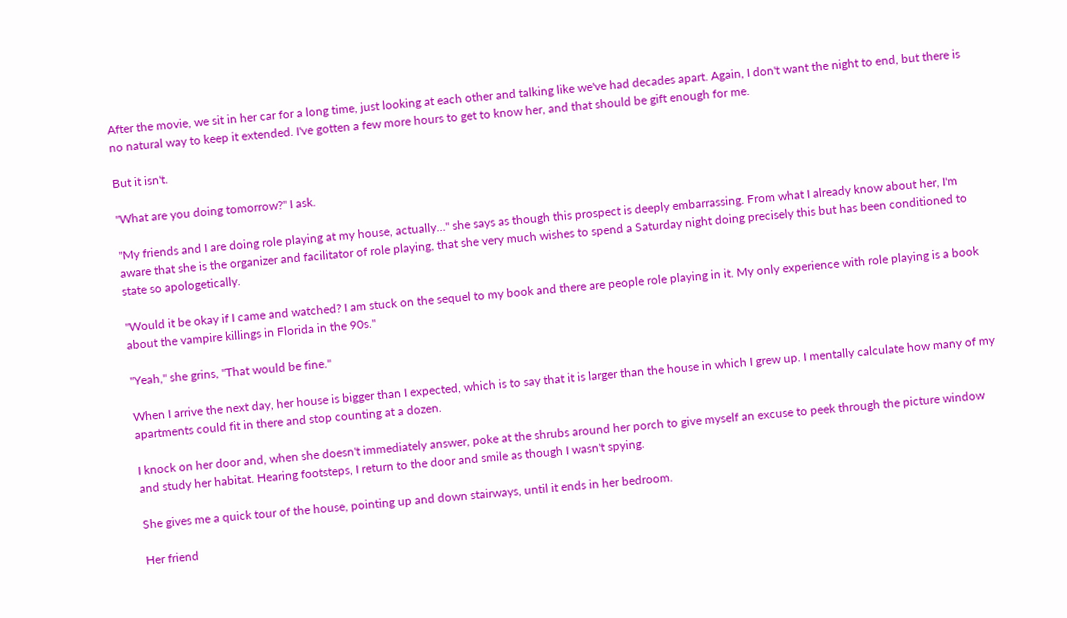After the movie, we sit in her car for a long time, just looking at each other and talking like we've had decades apart. Again, I don't want the night to end, but there is no natural way to keep it extended. I've gotten a few more hours to get to know her, and that should be gift enough for me.

But it isn't.

"What are you doing tomorrow?" I ask.

"My friends and I are doing role playing at my house, actually…" she says as though this prospect is deeply embarrassing. From what I already know about her, I'm aware that she is the organizer and facilitator of role playing, that she very much wishes to spend a Saturday night doing precisely this but has been conditioned to state so apologetically.

"Would it be okay if I came and watched? I am stuck on the sequel to my book and there are people role playing in it. My only experience with role playing is a book about the vampire killings in Florida in the 90s."

"Yeah," she grins, "That would be fine."

When I arrive the next day, her house is bigger than I expected, which is to say that it is larger than the house in which I grew up. I mentally calculate how many of my apartments could fit in there and stop counting at a dozen.

I knock on her door and, when she doesn't immediately answer, poke at the shrubs around her porch to give myself an excuse to peek through the picture window and study her habitat. Hearing footsteps, I return to the door and smile as though I wasn't spying.

She gives me a quick tour of the house, pointing up and down stairways, until it ends in her bedroom.

Her friend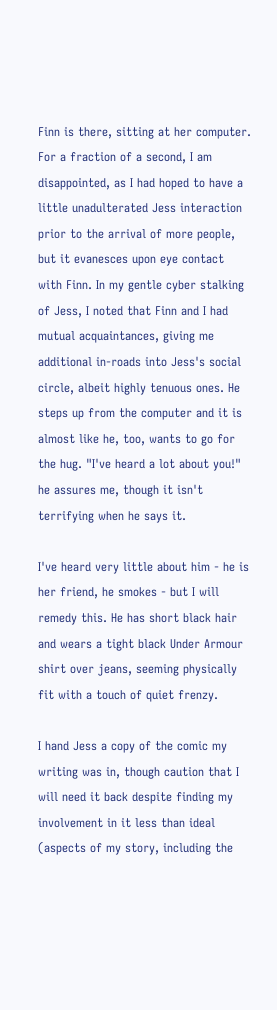Finn is there, sitting at her computer. For a fraction of a second, I am disappointed, as I had hoped to have a little unadulterated Jess interaction prior to the arrival of more people, but it evanesces upon eye contact with Finn. In my gentle cyber stalking of Jess, I noted that Finn and I had mutual acquaintances, giving me additional in-roads into Jess's social circle, albeit highly tenuous ones. He steps up from the computer and it is almost like he, too, wants to go for the hug. "I've heard a lot about you!" he assures me, though it isn't terrifying when he says it.

I've heard very little about him - he is her friend, he smokes - but I will remedy this. He has short black hair and wears a tight black Under Armour shirt over jeans, seeming physically fit with a touch of quiet frenzy.

I hand Jess a copy of the comic my writing was in, though caution that I will need it back despite finding my involvement in it less than ideal (aspects of my story, including the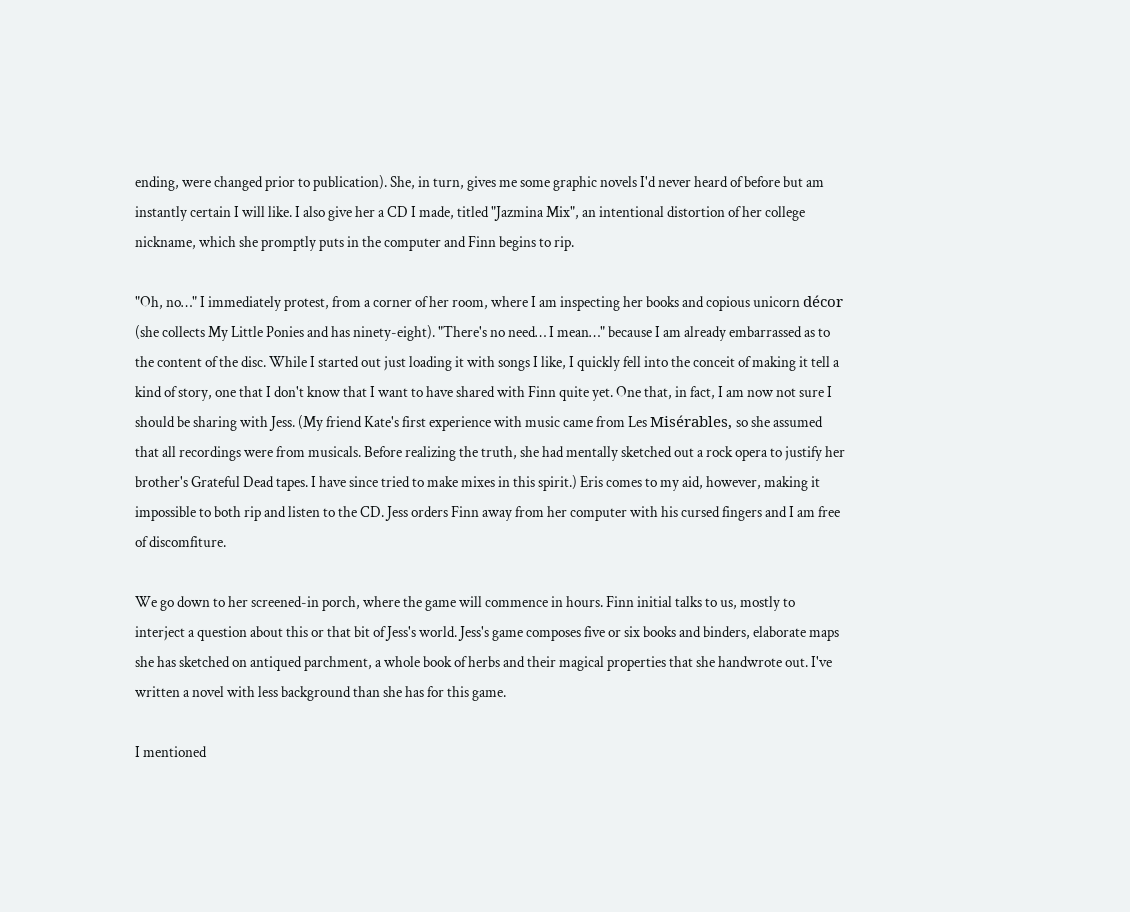ending, were changed prior to publication). She, in turn, gives me some graphic novels I'd never heard of before but am instantly certain I will like. I also give her a CD I made, titled "Jazmina Mix", an intentional distortion of her college nickname, which she promptly puts in the computer and Finn begins to rip.

"Oh, no…" I immediately protest, from a corner of her room, where I am inspecting her books and copious unicorn décor (she collects My Little Ponies and has ninety-eight). "There's no need… I mean…" because I am already embarrassed as to the content of the disc. While I started out just loading it with songs I like, I quickly fell into the conceit of making it tell a kind of story, one that I don't know that I want to have shared with Finn quite yet. One that, in fact, I am now not sure I should be sharing with Jess. (My friend Kate's first experience with music came from Les Misérables, so she assumed that all recordings were from musicals. Before realizing the truth, she had mentally sketched out a rock opera to justify her brother's Grateful Dead tapes. I have since tried to make mixes in this spirit.) Eris comes to my aid, however, making it impossible to both rip and listen to the CD. Jess orders Finn away from her computer with his cursed fingers and I am free of discomfiture.

We go down to her screened-in porch, where the game will commence in hours. Finn initial talks to us, mostly to interject a question about this or that bit of Jess's world. Jess's game composes five or six books and binders, elaborate maps she has sketched on antiqued parchment, a whole book of herbs and their magical properties that she handwrote out. I've written a novel with less background than she has for this game.

I mentioned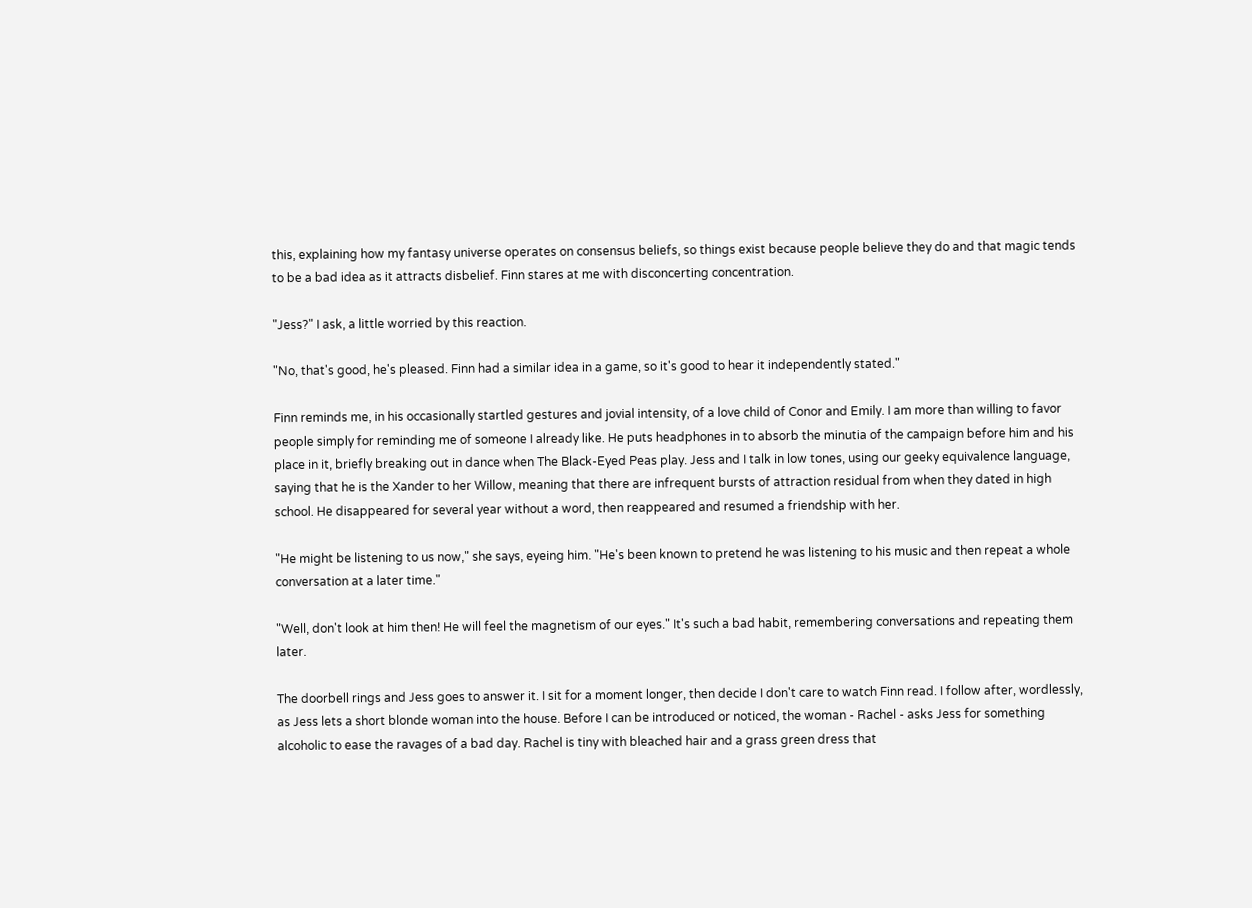this, explaining how my fantasy universe operates on consensus beliefs, so things exist because people believe they do and that magic tends to be a bad idea as it attracts disbelief. Finn stares at me with disconcerting concentration.

"Jess?" I ask, a little worried by this reaction.

"No, that's good, he's pleased. Finn had a similar idea in a game, so it's good to hear it independently stated."

Finn reminds me, in his occasionally startled gestures and jovial intensity, of a love child of Conor and Emily. I am more than willing to favor people simply for reminding me of someone I already like. He puts headphones in to absorb the minutia of the campaign before him and his place in it, briefly breaking out in dance when The Black-Eyed Peas play. Jess and I talk in low tones, using our geeky equivalence language, saying that he is the Xander to her Willow, meaning that there are infrequent bursts of attraction residual from when they dated in high school. He disappeared for several year without a word, then reappeared and resumed a friendship with her.

"He might be listening to us now," she says, eyeing him. "He's been known to pretend he was listening to his music and then repeat a whole conversation at a later time."

"Well, don't look at him then! He will feel the magnetism of our eyes." It's such a bad habit, remembering conversations and repeating them later.

The doorbell rings and Jess goes to answer it. I sit for a moment longer, then decide I don't care to watch Finn read. I follow after, wordlessly, as Jess lets a short blonde woman into the house. Before I can be introduced or noticed, the woman - Rachel - asks Jess for something alcoholic to ease the ravages of a bad day. Rachel is tiny with bleached hair and a grass green dress that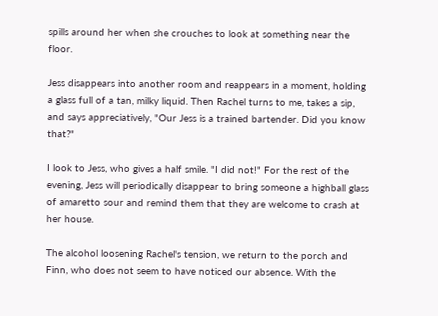spills around her when she crouches to look at something near the floor.

Jess disappears into another room and reappears in a moment, holding a glass full of a tan, milky liquid. Then Rachel turns to me, takes a sip, and says appreciatively, "Our Jess is a trained bartender. Did you know that?"

I look to Jess, who gives a half smile. "I did not!" For the rest of the evening, Jess will periodically disappear to bring someone a highball glass of amaretto sour and remind them that they are welcome to crash at her house.

The alcohol loosening Rachel's tension, we return to the porch and Finn, who does not seem to have noticed our absence. With the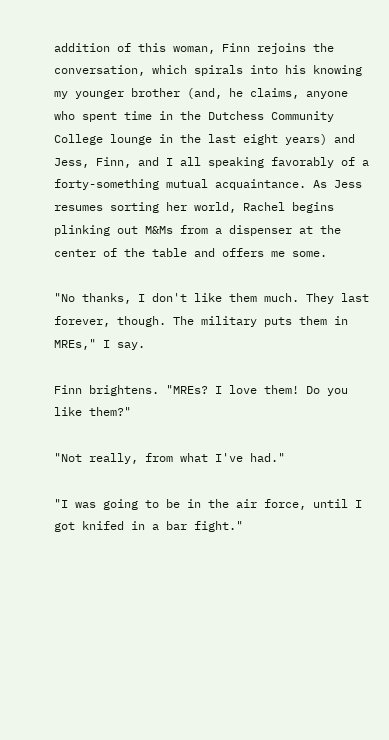addition of this woman, Finn rejoins the conversation, which spirals into his knowing my younger brother (and, he claims, anyone who spent time in the Dutchess Community College lounge in the last eight years) and Jess, Finn, and I all speaking favorably of a forty-something mutual acquaintance. As Jess resumes sorting her world, Rachel begins plinking out M&Ms from a dispenser at the center of the table and offers me some.

"No thanks, I don't like them much. They last forever, though. The military puts them in MREs," I say.

Finn brightens. "MREs? I love them! Do you like them?"

"Not really, from what I've had."

"I was going to be in the air force, until I got knifed in a bar fight."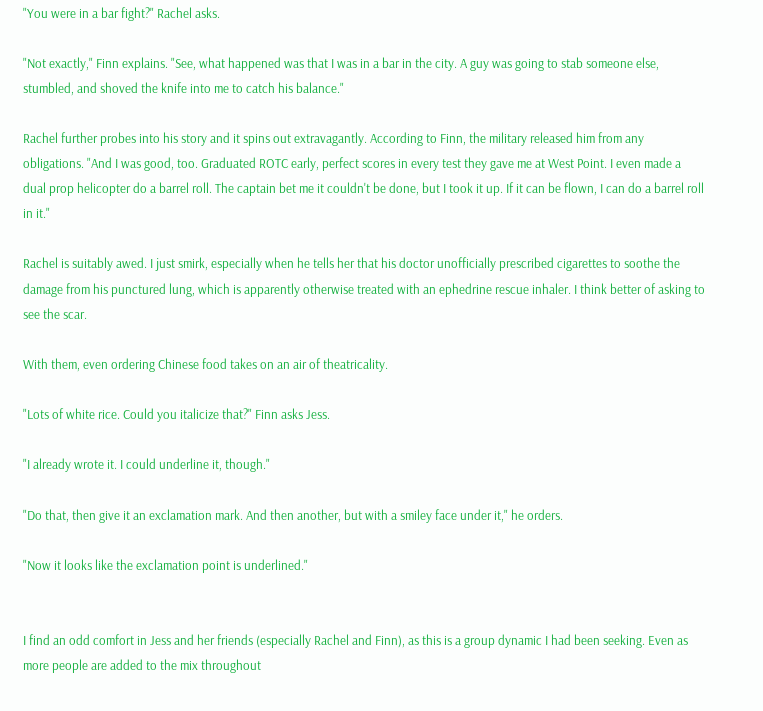"You were in a bar fight?" Rachel asks.

"Not exactly," Finn explains. "See, what happened was that I was in a bar in the city. A guy was going to stab someone else, stumbled, and shoved the knife into me to catch his balance."

Rachel further probes into his story and it spins out extravagantly. According to Finn, the military released him from any obligations. "And I was good, too. Graduated ROTC early, perfect scores in every test they gave me at West Point. I even made a dual prop helicopter do a barrel roll. The captain bet me it couldn't be done, but I took it up. If it can be flown, I can do a barrel roll in it."

Rachel is suitably awed. I just smirk, especially when he tells her that his doctor unofficially prescribed cigarettes to soothe the damage from his punctured lung, which is apparently otherwise treated with an ephedrine rescue inhaler. I think better of asking to see the scar.

With them, even ordering Chinese food takes on an air of theatricality.

"Lots of white rice. Could you italicize that?" Finn asks Jess.

"I already wrote it. I could underline it, though."

"Do that, then give it an exclamation mark. And then another, but with a smiley face under it," he orders.

"Now it looks like the exclamation point is underlined."


I find an odd comfort in Jess and her friends (especially Rachel and Finn), as this is a group dynamic I had been seeking. Even as more people are added to the mix throughout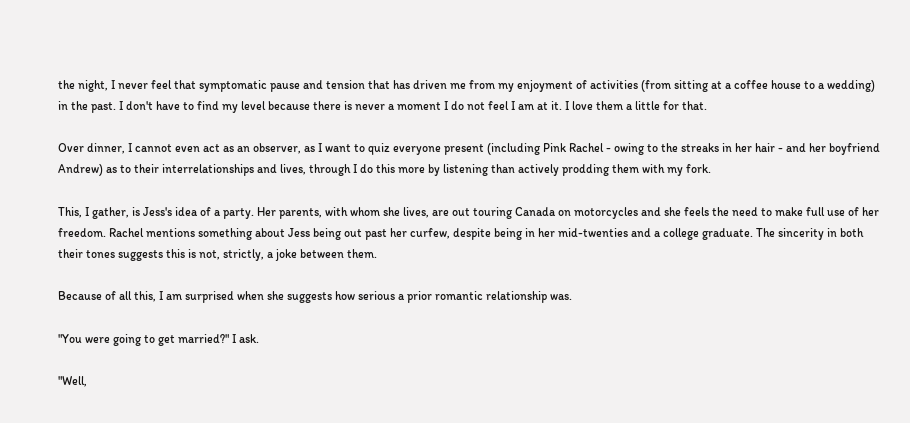the night, I never feel that symptomatic pause and tension that has driven me from my enjoyment of activities (from sitting at a coffee house to a wedding) in the past. I don't have to find my level because there is never a moment I do not feel I am at it. I love them a little for that.

Over dinner, I cannot even act as an observer, as I want to quiz everyone present (including Pink Rachel - owing to the streaks in her hair - and her boyfriend Andrew) as to their interrelationships and lives, through I do this more by listening than actively prodding them with my fork.

This, I gather, is Jess's idea of a party. Her parents, with whom she lives, are out touring Canada on motorcycles and she feels the need to make full use of her freedom. Rachel mentions something about Jess being out past her curfew, despite being in her mid-twenties and a college graduate. The sincerity in both their tones suggests this is not, strictly, a joke between them.

Because of all this, I am surprised when she suggests how serious a prior romantic relationship was.

"You were going to get married?" I ask.

"Well,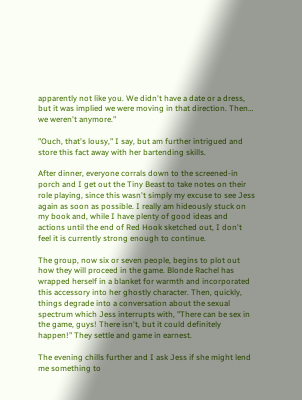apparently not like you. We didn't have a date or a dress, but it was implied we were moving in that direction. Then… we weren't anymore."

"Ouch, that's lousy," I say, but am further intrigued and store this fact away with her bartending skills.

After dinner, everyone corrals down to the screened-in porch and I get out the Tiny Beast to take notes on their role playing, since this wasn't simply my excuse to see Jess again as soon as possible. I really am hideously stuck on my book and, while I have plenty of good ideas and actions until the end of Red Hook sketched out, I don't feel it is currently strong enough to continue.

The group, now six or seven people, begins to plot out how they will proceed in the game. Blonde Rachel has wrapped herself in a blanket for warmth and incorporated this accessory into her ghostly character. Then, quickly, things degrade into a conversation about the sexual spectrum which Jess interrupts with, "There can be sex in the game, guys! There isn't, but it could definitely happen!" They settle and game in earnest.

The evening chills further and I ask Jess if she might lend me something to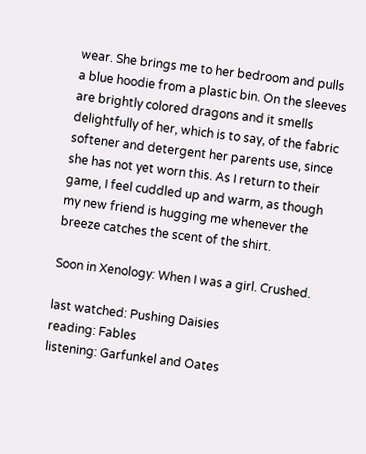wear. She brings me to her bedroom and pulls a blue hoodie from a plastic bin. On the sleeves are brightly colored dragons and it smells delightfully of her, which is to say, of the fabric softener and detergent her parents use, since she has not yet worn this. As I return to their game, I feel cuddled up and warm, as though my new friend is hugging me whenever the breeze catches the scent of the shirt.

Soon in Xenology: When I was a girl. Crushed.

last watched: Pushing Daisies
reading: Fables
listening: Garfunkel and Oates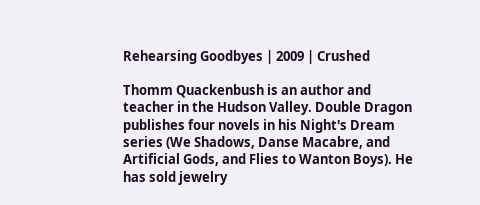Rehearsing Goodbyes | 2009 | Crushed

Thomm Quackenbush is an author and teacher in the Hudson Valley. Double Dragon publishes four novels in his Night's Dream series (We Shadows, Danse Macabre, and Artificial Gods, and Flies to Wanton Boys). He has sold jewelry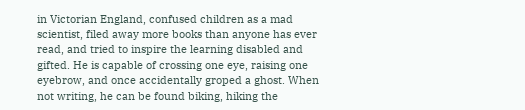in Victorian England, confused children as a mad scientist, filed away more books than anyone has ever read, and tried to inspire the learning disabled and gifted. He is capable of crossing one eye, raising one eyebrow, and once accidentally groped a ghost. When not writing, he can be found biking, hiking the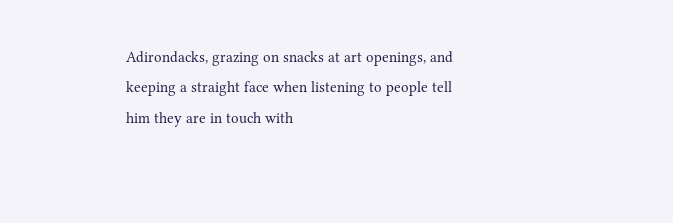Adirondacks, grazing on snacks at art openings, and keeping a straight face when listening to people tell him they are in touch with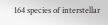164 species of interstellar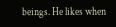beings. He likes when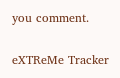you comment.

eXTReMe Tracker